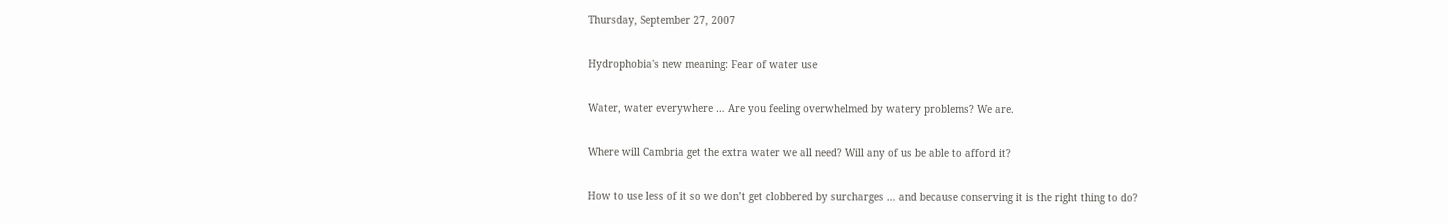Thursday, September 27, 2007

Hydrophobia's new meaning: Fear of water use

Water, water everywhere … Are you feeling overwhelmed by watery problems? We are.

Where will Cambria get the extra water we all need? Will any of us be able to afford it?

How to use less of it so we don’t get clobbered by surcharges … and because conserving it is the right thing to do?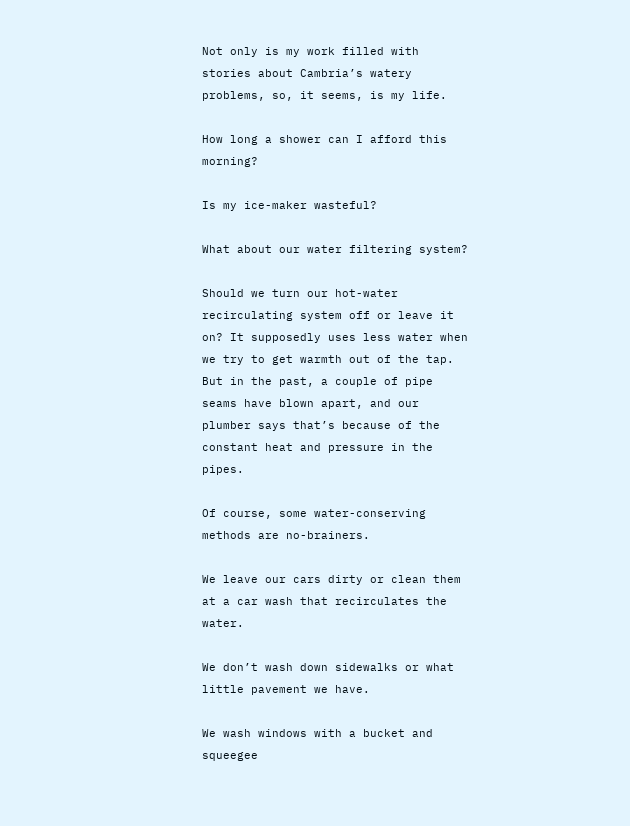Not only is my work filled with stories about Cambria’s watery problems, so, it seems, is my life.

How long a shower can I afford this morning?

Is my ice-maker wasteful?

What about our water filtering system?

Should we turn our hot-water recirculating system off or leave it on? It supposedly uses less water when we try to get warmth out of the tap. But in the past, a couple of pipe seams have blown apart, and our plumber says that’s because of the constant heat and pressure in the pipes.

Of course, some water-conserving methods are no-brainers.

We leave our cars dirty or clean them at a car wash that recirculates the water.

We don’t wash down sidewalks or what little pavement we have.

We wash windows with a bucket and squeegee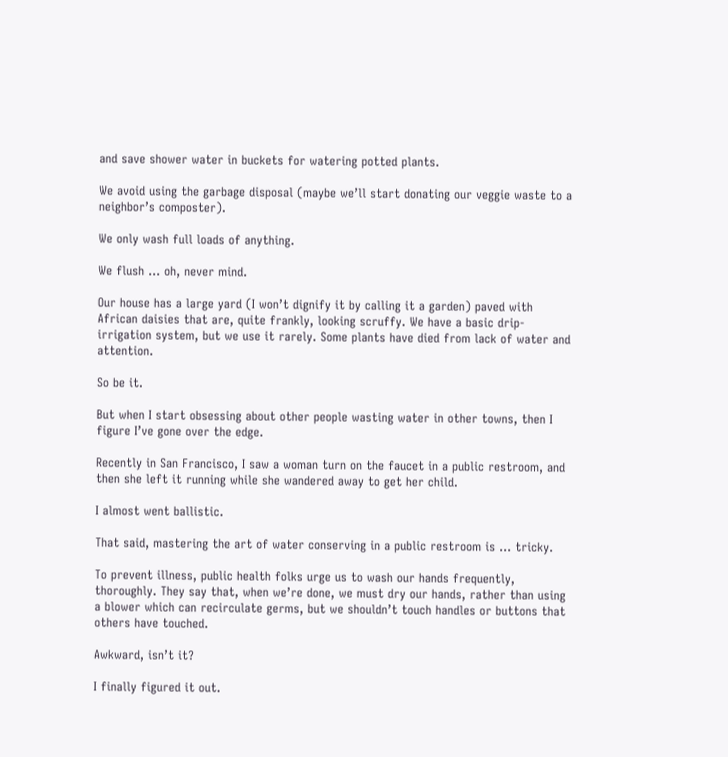and save shower water in buckets for watering potted plants.

We avoid using the garbage disposal (maybe we’ll start donating our veggie waste to a neighbor’s composter).

We only wash full loads of anything.

We flush … oh, never mind.

Our house has a large yard (I won’t dignify it by calling it a garden) paved with African daisies that are, quite frankly, looking scruffy. We have a basic drip-irrigation system, but we use it rarely. Some plants have died from lack of water and attention.

So be it.

But when I start obsessing about other people wasting water in other towns, then I figure I’ve gone over the edge.

Recently in San Francisco, I saw a woman turn on the faucet in a public restroom, and then she left it running while she wandered away to get her child.

I almost went ballistic.

That said, mastering the art of water conserving in a public restroom is … tricky.

To prevent illness, public health folks urge us to wash our hands frequently, thoroughly. They say that, when we’re done, we must dry our hands, rather than using a blower which can recirculate germs, but we shouldn’t touch handles or buttons that others have touched.

Awkward, isn’t it?

I finally figured it out.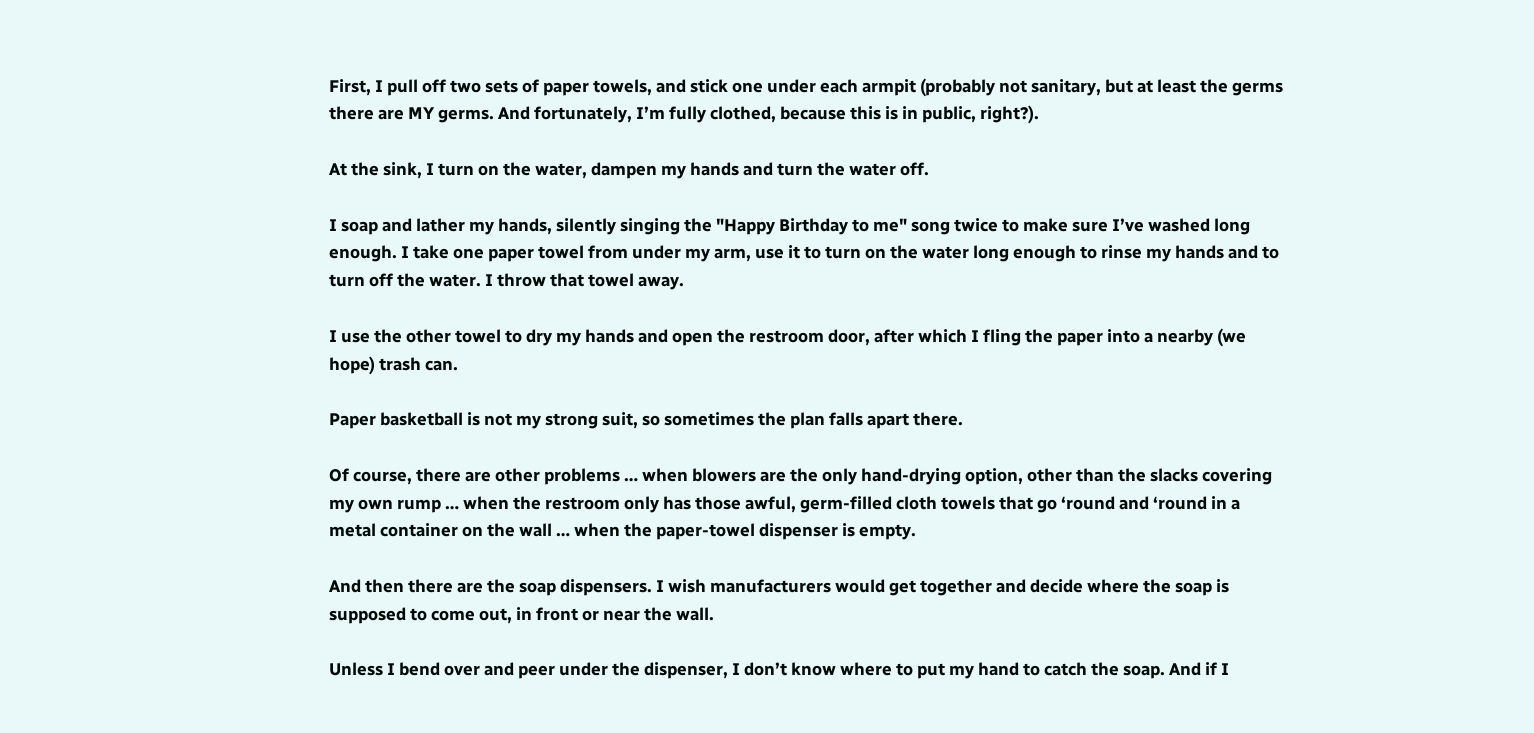First, I pull off two sets of paper towels, and stick one under each armpit (probably not sanitary, but at least the germs there are MY germs. And fortunately, I’m fully clothed, because this is in public, right?).

At the sink, I turn on the water, dampen my hands and turn the water off.

I soap and lather my hands, silently singing the "Happy Birthday to me" song twice to make sure I’ve washed long enough. I take one paper towel from under my arm, use it to turn on the water long enough to rinse my hands and to turn off the water. I throw that towel away.

I use the other towel to dry my hands and open the restroom door, after which I fling the paper into a nearby (we hope) trash can.

Paper basketball is not my strong suit, so sometimes the plan falls apart there.

Of course, there are other problems … when blowers are the only hand-drying option, other than the slacks covering my own rump … when the restroom only has those awful, germ-filled cloth towels that go ‘round and ‘round in a metal container on the wall … when the paper-towel dispenser is empty.

And then there are the soap dispensers. I wish manufacturers would get together and decide where the soap is supposed to come out, in front or near the wall.

Unless I bend over and peer under the dispenser, I don’t know where to put my hand to catch the soap. And if I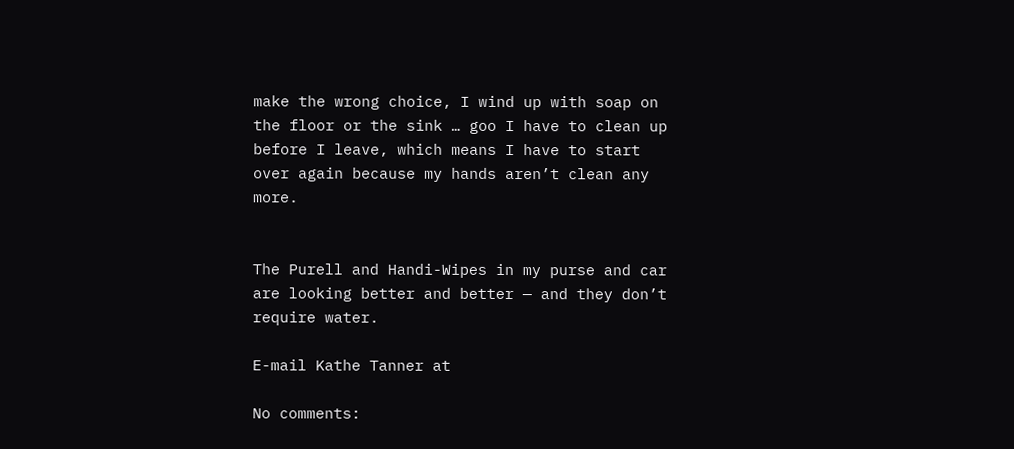make the wrong choice, I wind up with soap on the floor or the sink … goo I have to clean up before I leave, which means I have to start over again because my hands aren’t clean any more.


The Purell and Handi-Wipes in my purse and car are looking better and better — and they don’t require water.

E-mail Kathe Tanner at

No comments: